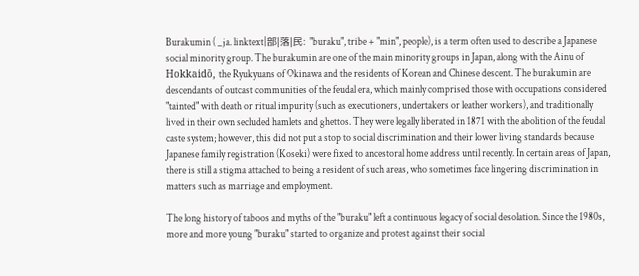Burakumin ( _ja. linktext|部|落|民: "buraku", tribe + "min", people), is a term often used to describe a Japanese social minority group. The burakumin are one of the main minority groups in Japan, along with the Ainu of Hokkaidō, the Ryukyuans of Okinawa and the residents of Korean and Chinese descent. The burakumin are descendants of outcast communities of the feudal era, which mainly comprised those with occupations considered "tainted" with death or ritual impurity (such as executioners, undertakers or leather workers), and traditionally lived in their own secluded hamlets and ghettos. They were legally liberated in 1871 with the abolition of the feudal caste system; however, this did not put a stop to social discrimination and their lower living standards because Japanese family registration (Koseki) were fixed to ancestoral home address until recently. In certain areas of Japan, there is still a stigma attached to being a resident of such areas, who sometimes face lingering discrimination in matters such as marriage and employment.

The long history of taboos and myths of the "buraku" left a continuous legacy of social desolation. Since the 1980s, more and more young "buraku" started to organize and protest against their social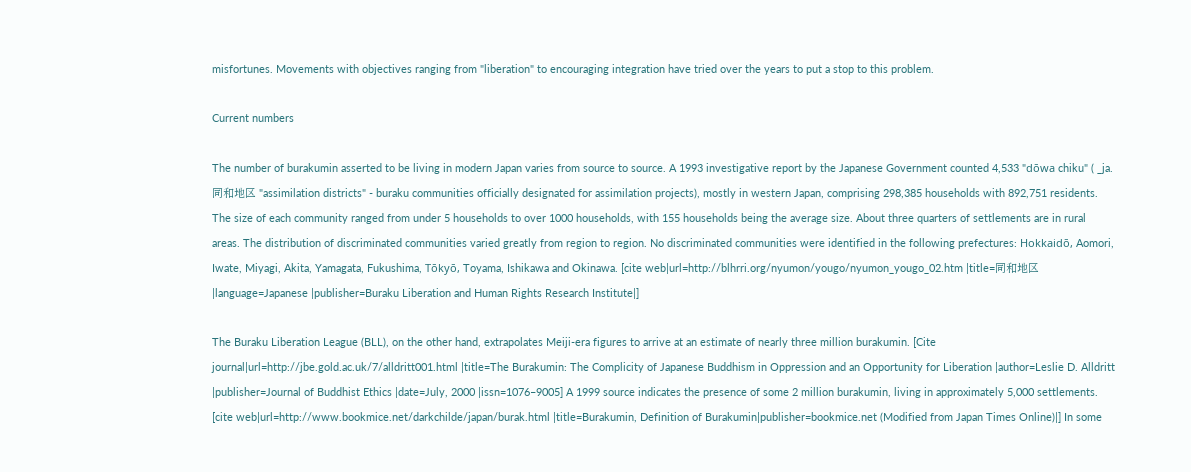misfortunes. Movements with objectives ranging from "liberation" to encouraging integration have tried over the years to put a stop to this problem.

Current numbers

The number of burakumin asserted to be living in modern Japan varies from source to source. A 1993 investigative report by the Japanese Government counted 4,533 "dōwa chiku" ( _ja. 同和地区 "assimilation districts" - buraku communities officially designated for assimilation projects), mostly in western Japan, comprising 298,385 households with 892,751 residents. The size of each community ranged from under 5 households to over 1000 households, with 155 households being the average size. About three quarters of settlements are in rural areas. The distribution of discriminated communities varied greatly from region to region. No discriminated communities were identified in the following prefectures: Hokkaidō, Aomori, Iwate, Miyagi, Akita, Yamagata, Fukushima, Tōkyō, Toyama, Ishikawa and Okinawa. [cite web|url=http://blhrri.org/nyumon/yougo/nyumon_yougo_02.htm |title=同和地区 |language=Japanese |publisher=Buraku Liberation and Human Rights Research Institute|]

The Buraku Liberation League (BLL), on the other hand, extrapolates Meiji-era figures to arrive at an estimate of nearly three million burakumin. [Cite journal|url=http://jbe.gold.ac.uk/7/alldritt001.html |title=The Burakumin: The Complicity of Japanese Buddhism in Oppression and an Opportunity for Liberation |author=Leslie D. Alldritt |publisher=Journal of Buddhist Ethics |date=July, 2000 |issn=1076–9005] A 1999 source indicates the presence of some 2 million burakumin, living in approximately 5,000 settlements. [cite web|url=http://www.bookmice.net/darkchilde/japan/burak.html |title=Burakumin, Definition of Burakumin|publisher=bookmice.net (Modified from Japan Times Online)|] In some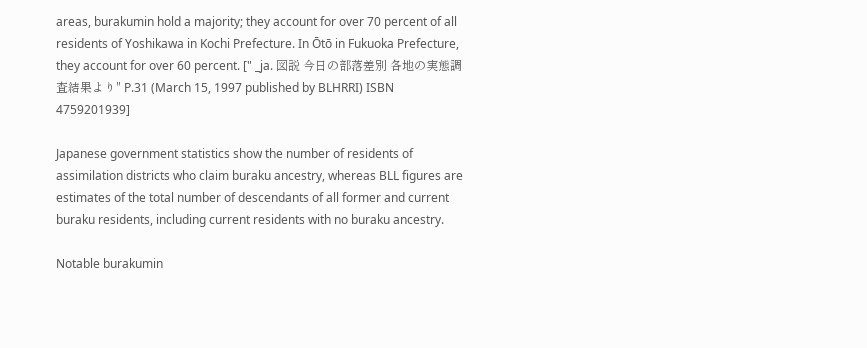areas, burakumin hold a majority; they account for over 70 percent of all residents of Yoshikawa in Kochi Prefecture. In Ōtō in Fukuoka Prefecture, they account for over 60 percent. [" _ja. 図説 今日の部落差別 各地の実態調査結果より" P.31 (March 15, 1997 published by BLHRRI) ISBN 4759201939]

Japanese government statistics show the number of residents of assimilation districts who claim buraku ancestry, whereas BLL figures are estimates of the total number of descendants of all former and current buraku residents, including current residents with no buraku ancestry.

Notable burakumin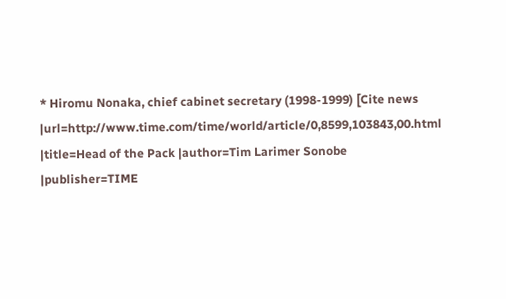* Hiromu Nonaka, chief cabinet secretary (1998-1999) [Cite news |url=http://www.time.com/time/world/article/0,8599,103843,00.html |title=Head of the Pack |author=Tim Larimer Sonobe |publisher=TIME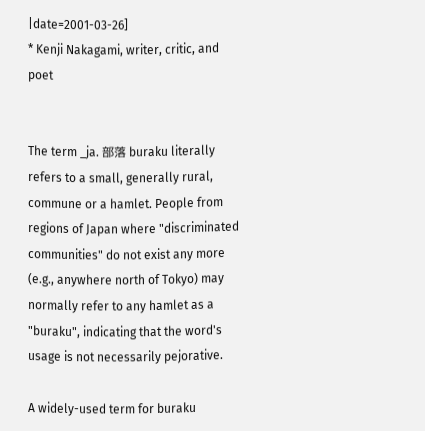|date=2001-03-26]
* Kenji Nakagami, writer, critic, and poet


The term _ja. 部落 buraku literally refers to a small, generally rural, commune or a hamlet. People from regions of Japan where "discriminated communities" do not exist any more (e.g., anywhere north of Tokyo) may normally refer to any hamlet as a "buraku", indicating that the word's usage is not necessarily pejorative.

A widely-used term for buraku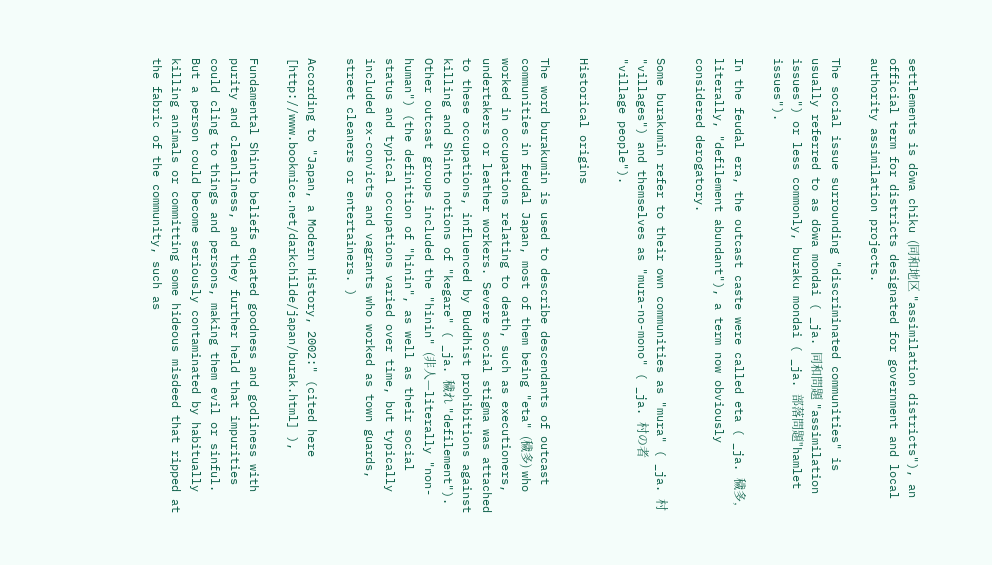settlements is dōwa chiku (同和地区 "assimilation districts"), an official term for districts designated for government and local authority assimilation projects.

The social issue surrounding "discriminated communities" is usually referred to as dōwa mondai ( _ja. 同和問題 "assimilation issues") or less commonly, buraku mondai ( _ja. 部落問題"hamlet issues").

In the feudal era, the outcast caste were called eta ( _ja. 穢多, literally, "defilement abundant"), a term now obviously considered derogatory.

Some burakumin refer to their own communities as "mura" ( _ja. 村 "villages") and themselves as "mura-no-mono" ( _ja. 村の者 "village people").

Historical origins

The word burakumin is used to describe descendants of outcast communities in feudal Japan, most of them being "eta" (穢多) who worked in occupations relating to death, such as executioners, undertakers or leather workers. Severe social stigma was attached to these occupations, influenced by Buddhist prohibitions against killing and Shinto notions of "kegare" ( _ja. 穢れ "defilement"). Other outcast groups included the "hinin" (非人—literally "non-human") (the definition of "hinin", as well as their social status and typical occupations varied over time, but typically included ex-convicts and vagrants who worked as town guards, street cleaners or entertainers. )

According to "Japan, a Modern History, 2002:" (cited here [http://www.bookmice.net/darkchilde/japan/burak.html] ),

Fundamental Shinto beliefs equated goodness and godliness with purity and cleanliness, and they further held that impurities could cling to things and persons, making them evil or sinful. But a person could become seriously contaminated by habitually killing animals or committing some hideous misdeed that ripped at the fabric of the community, such as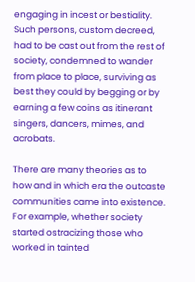engaging in incest or bestiality. Such persons, custom decreed, had to be cast out from the rest of society, condemned to wander from place to place, surviving as best they could by begging or by earning a few coins as itinerant singers, dancers, mimes, and acrobats.

There are many theories as to how and in which era the outcaste communities came into existence. For example, whether society started ostracizing those who worked in tainted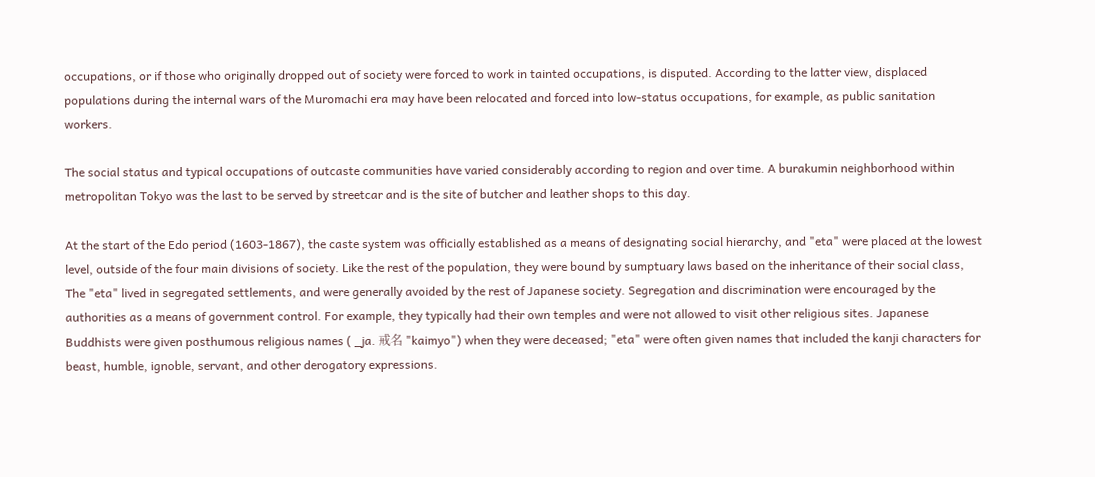occupations, or if those who originally dropped out of society were forced to work in tainted occupations, is disputed. According to the latter view, displaced populations during the internal wars of the Muromachi era may have been relocated and forced into low-status occupations, for example, as public sanitation workers.

The social status and typical occupations of outcaste communities have varied considerably according to region and over time. A burakumin neighborhood within metropolitan Tokyo was the last to be served by streetcar and is the site of butcher and leather shops to this day.

At the start of the Edo period (1603-1867), the caste system was officially established as a means of designating social hierarchy, and "eta" were placed at the lowest level, outside of the four main divisions of society. Like the rest of the population, they were bound by sumptuary laws based on the inheritance of their social class, The "eta" lived in segregated settlements, and were generally avoided by the rest of Japanese society. Segregation and discrimination were encouraged by the authorities as a means of government control. For example, they typically had their own temples and were not allowed to visit other religious sites. Japanese Buddhists were given posthumous religious names ( _ja. 戒名 "kaimyo") when they were deceased; "eta" were often given names that included the kanji characters for beast, humble, ignoble, servant, and other derogatory expressions.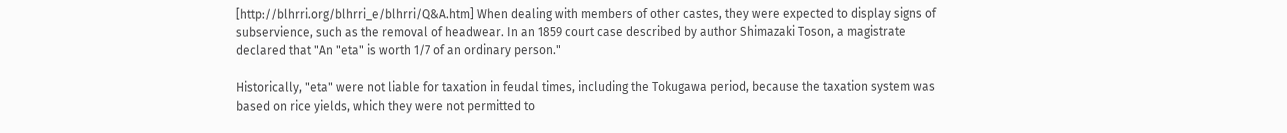[http://blhrri.org/blhrri_e/blhrri/Q&A.htm] When dealing with members of other castes, they were expected to display signs of subservience, such as the removal of headwear. In an 1859 court case described by author Shimazaki Toson, a magistrate declared that "An "eta" is worth 1/7 of an ordinary person."

Historically, "eta" were not liable for taxation in feudal times, including the Tokugawa period, because the taxation system was based on rice yields, which they were not permitted to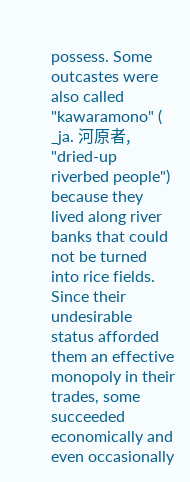possess. Some outcastes were also called "kawaramono" ( _ja. 河原者, "dried-up riverbed people") because they lived along river banks that could not be turned into rice fields. Since their undesirable status afforded them an effective monopoly in their trades, some succeeded economically and even occasionally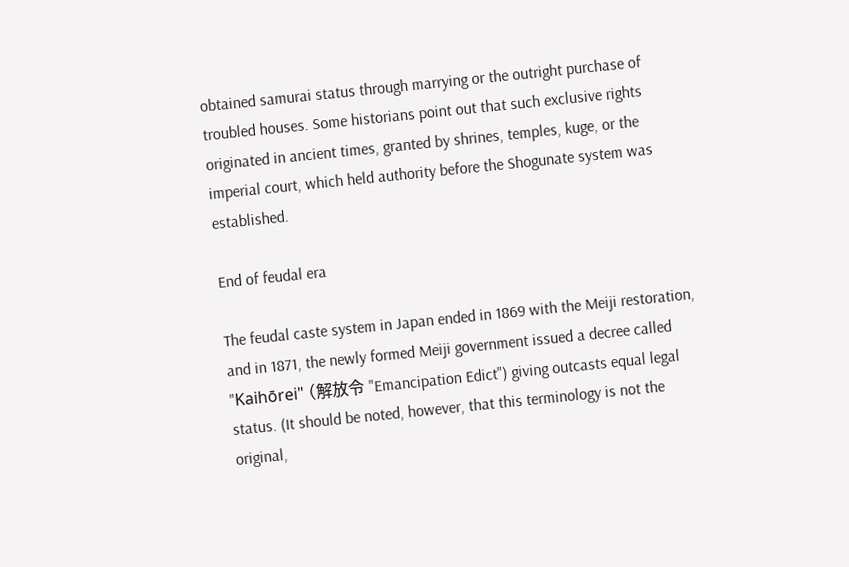obtained samurai status through marrying or the outright purchase of troubled houses. Some historians point out that such exclusive rights originated in ancient times, granted by shrines, temples, kuge, or the imperial court, which held authority before the Shogunate system was established.

End of feudal era

The feudal caste system in Japan ended in 1869 with the Meiji restoration, and in 1871, the newly formed Meiji government issued a decree called "Kaihōrei" (解放令 "Emancipation Edict") giving outcasts equal legal status. (It should be noted, however, that this terminology is not the original,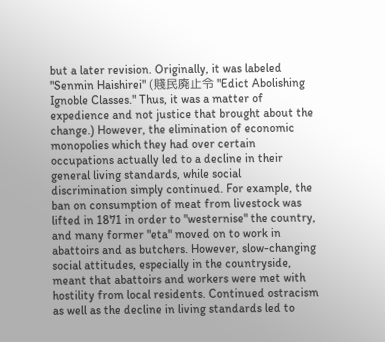but a later revision. Originally, it was labeled "Senmin Haishirei" (賤民廃止令 "Edict Abolishing Ignoble Classes." Thus, it was a matter of expedience and not justice that brought about the change.) However, the elimination of economic monopolies which they had over certain occupations actually led to a decline in their general living standards, while social discrimination simply continued. For example, the ban on consumption of meat from livestock was lifted in 1871 in order to "westernise" the country, and many former "eta" moved on to work in abattoirs and as butchers. However, slow-changing social attitudes, especially in the countryside, meant that abattoirs and workers were met with hostility from local residents. Continued ostracism as well as the decline in living standards led to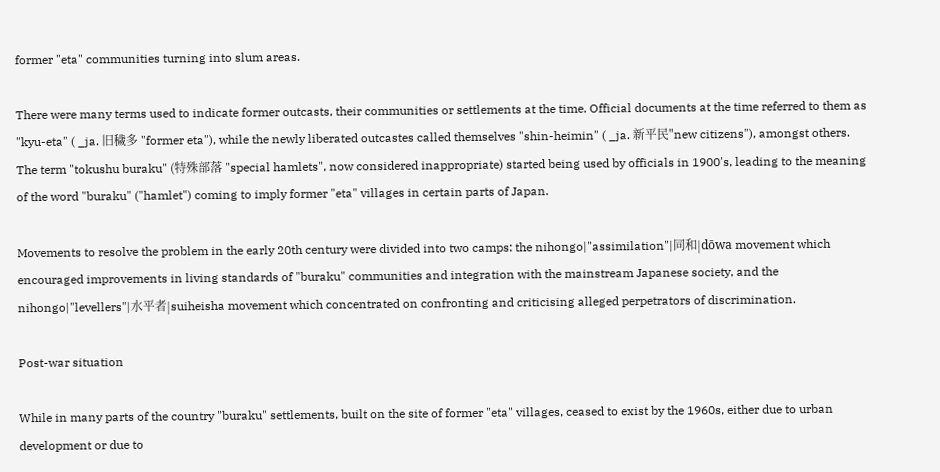former "eta" communities turning into slum areas.

There were many terms used to indicate former outcasts, their communities or settlements at the time. Official documents at the time referred to them as "kyu-eta" ( _ja. 旧穢多 "former eta"), while the newly liberated outcastes called themselves "shin-heimin" ( _ja. 新平民"new citizens"), amongst others. The term "tokushu buraku" (特殊部落 "special hamlets", now considered inappropriate) started being used by officials in 1900's, leading to the meaning of the word "buraku" ("hamlet") coming to imply former "eta" villages in certain parts of Japan.

Movements to resolve the problem in the early 20th century were divided into two camps: the nihongo|"assimilation"|同和|dōwa movement which encouraged improvements in living standards of "buraku" communities and integration with the mainstream Japanese society, and the nihongo|"levellers"|水平者|suiheisha movement which concentrated on confronting and criticising alleged perpetrators of discrimination.

Post-war situation

While in many parts of the country "buraku" settlements, built on the site of former "eta" villages, ceased to exist by the 1960s, either due to urban development or due to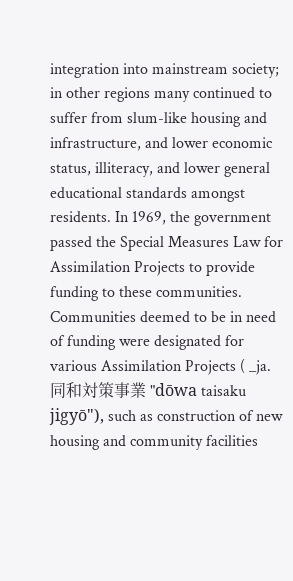integration into mainstream society; in other regions many continued to suffer from slum-like housing and infrastructure, and lower economic status, illiteracy, and lower general educational standards amongst residents. In 1969, the government passed the Special Measures Law for Assimilation Projects to provide funding to these communities. Communities deemed to be in need of funding were designated for various Assimilation Projects ( _ja. 同和対策事業 "dōwa taisaku jigyō"), such as construction of new housing and community facilities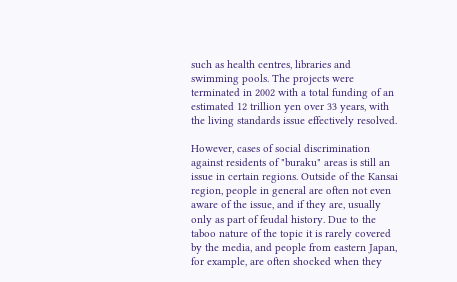such as health centres, libraries and swimming pools. The projects were terminated in 2002 with a total funding of an estimated 12 trillion yen over 33 years, with the living standards issue effectively resolved.

However, cases of social discrimination against residents of "buraku" areas is still an issue in certain regions. Outside of the Kansai region, people in general are often not even aware of the issue, and if they are, usually only as part of feudal history. Due to the taboo nature of the topic it is rarely covered by the media, and people from eastern Japan, for example, are often shocked when they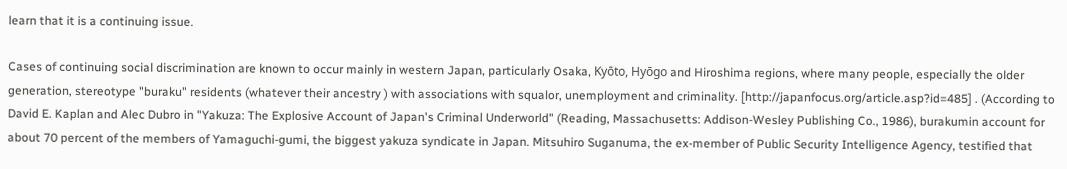learn that it is a continuing issue.

Cases of continuing social discrimination are known to occur mainly in western Japan, particularly Osaka, Kyōto, Hyōgo and Hiroshima regions, where many people, especially the older generation, stereotype "buraku" residents (whatever their ancestry ) with associations with squalor, unemployment and criminality. [http://japanfocus.org/article.asp?id=485] . (According to David E. Kaplan and Alec Dubro in "Yakuza: The Explosive Account of Japan's Criminal Underworld" (Reading, Massachusetts: Addison-Wesley Publishing Co., 1986), burakumin account for about 70 percent of the members of Yamaguchi-gumi, the biggest yakuza syndicate in Japan. Mitsuhiro Suganuma, the ex-member of Public Security Intelligence Agency, testified that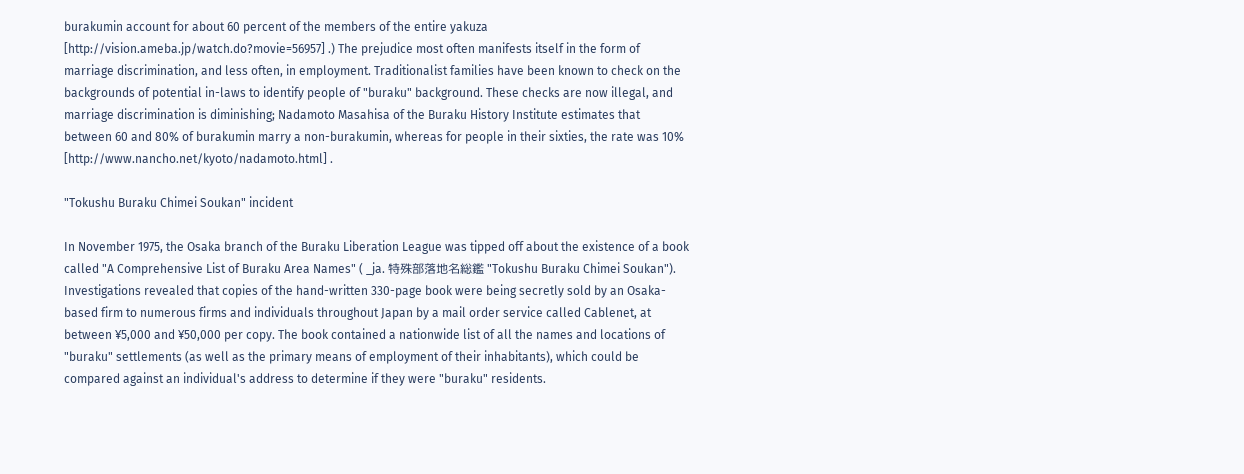burakumin account for about 60 percent of the members of the entire yakuza [http://vision.ameba.jp/watch.do?movie=56957] .) The prejudice most often manifests itself in the form of marriage discrimination, and less often, in employment. Traditionalist families have been known to check on the backgrounds of potential in-laws to identify people of "buraku" background. These checks are now illegal, and marriage discrimination is diminishing; Nadamoto Masahisa of the Buraku History Institute estimates that between 60 and 80% of burakumin marry a non-burakumin, whereas for people in their sixties, the rate was 10% [http://www.nancho.net/kyoto/nadamoto.html] .

"Tokushu Buraku Chimei Soukan" incident

In November 1975, the Osaka branch of the Buraku Liberation League was tipped off about the existence of a book called "A Comprehensive List of Buraku Area Names" ( _ja. 特殊部落地名総鑑 "Tokushu Buraku Chimei Soukan"). Investigations revealed that copies of the hand-written 330-page book were being secretly sold by an Osaka-based firm to numerous firms and individuals throughout Japan by a mail order service called Cablenet, at between ¥5,000 and ¥50,000 per copy. The book contained a nationwide list of all the names and locations of "buraku" settlements (as well as the primary means of employment of their inhabitants), which could be compared against an individual's address to determine if they were "buraku" residents.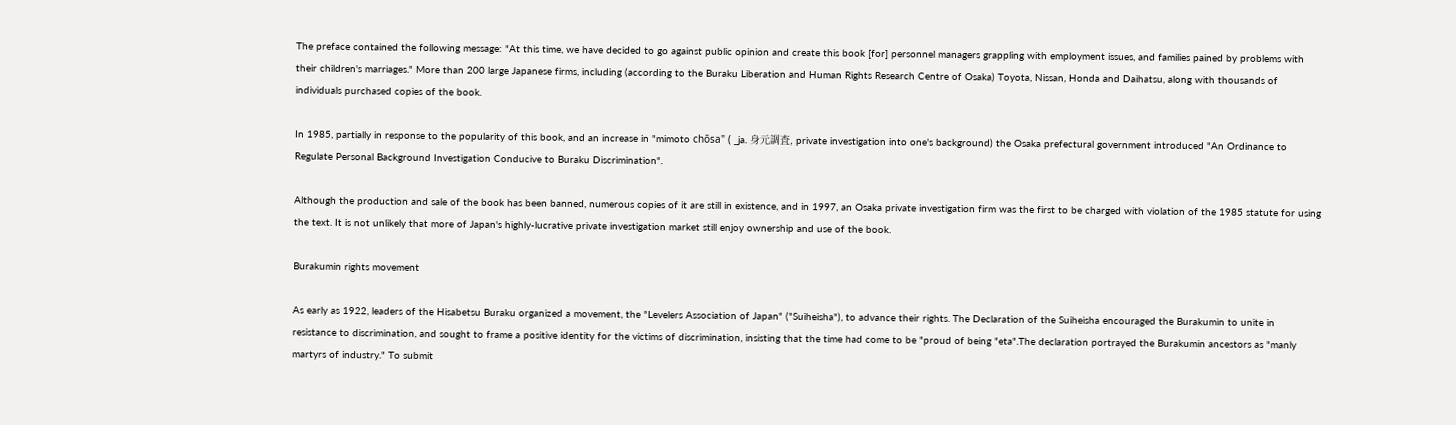The preface contained the following message: "At this time, we have decided to go against public opinion and create this book [for] personnel managers grappling with employment issues, and families pained by problems with their children's marriages." More than 200 large Japanese firms, including (according to the Buraku Liberation and Human Rights Research Centre of Osaka) Toyota, Nissan, Honda and Daihatsu, along with thousands of individuals purchased copies of the book.

In 1985, partially in response to the popularity of this book, and an increase in "mimoto chōsa" ( _ja. 身元調査, private investigation into one's background) the Osaka prefectural government introduced "An Ordinance to Regulate Personal Background Investigation Conducive to Buraku Discrimination".

Although the production and sale of the book has been banned, numerous copies of it are still in existence, and in 1997, an Osaka private investigation firm was the first to be charged with violation of the 1985 statute for using the text. It is not unlikely that more of Japan's highly-lucrative private investigation market still enjoy ownership and use of the book.

Burakumin rights movement

As early as 1922, leaders of the Hisabetsu Buraku organized a movement, the "Levelers Association of Japan" ("Suiheisha"), to advance their rights. The Declaration of the Suiheisha encouraged the Burakumin to unite in resistance to discrimination, and sought to frame a positive identity for the victims of discrimination, insisting that the time had come to be "proud of being "eta".The declaration portrayed the Burakumin ancestors as "manly martyrs of industry." To submit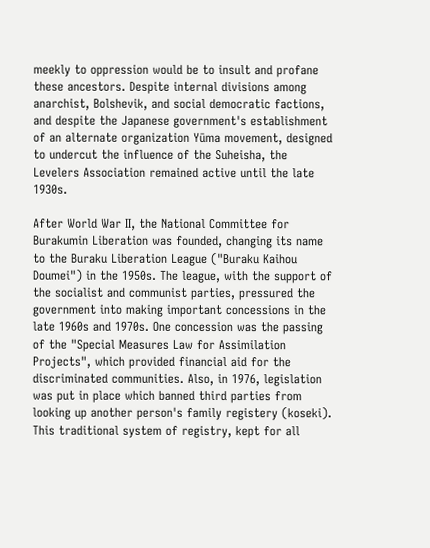meekly to oppression would be to insult and profane these ancestors. Despite internal divisions among anarchist, Bolshevik, and social democratic factions, and despite the Japanese government's establishment of an alternate organization Yūma movement, designed to undercut the influence of the Suheisha, the Levelers Association remained active until the late 1930s.

After World War II, the National Committee for Burakumin Liberation was founded, changing its name to the Buraku Liberation League ("Buraku Kaihou Doumei") in the 1950s. The league, with the support of the socialist and communist parties, pressured the government into making important concessions in the late 1960s and 1970s. One concession was the passing of the "Special Measures Law for Assimilation Projects", which provided financial aid for the discriminated communities. Also, in 1976, legislation was put in place which banned third parties from looking up another person's family registery (koseki). This traditional system of registry, kept for all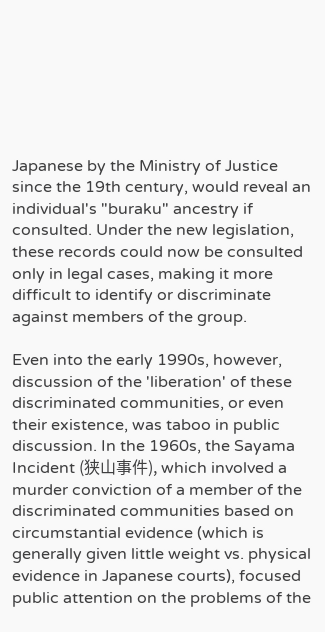Japanese by the Ministry of Justice since the 19th century, would reveal an individual's "buraku" ancestry if consulted. Under the new legislation, these records could now be consulted only in legal cases, making it more difficult to identify or discriminate against members of the group.

Even into the early 1990s, however, discussion of the 'liberation' of these discriminated communities, or even their existence, was taboo in public discussion. In the 1960s, the Sayama Incident (狭山事件), which involved a murder conviction of a member of the discriminated communities based on circumstantial evidence (which is generally given little weight vs. physical evidence in Japanese courts), focused public attention on the problems of the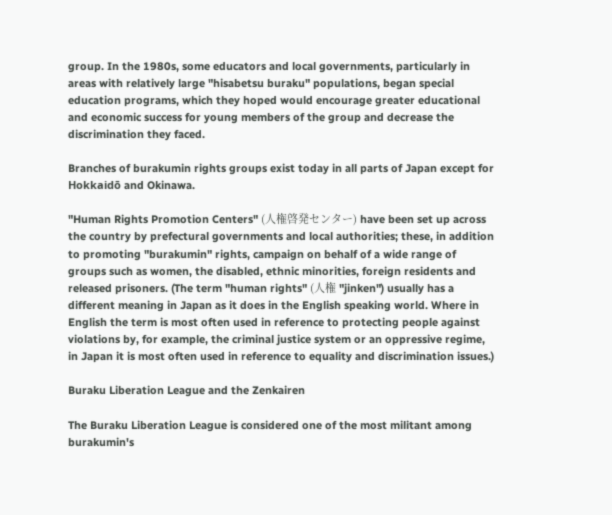group. In the 1980s, some educators and local governments, particularly in areas with relatively large "hisabetsu buraku" populations, began special education programs, which they hoped would encourage greater educational and economic success for young members of the group and decrease the discrimination they faced.

Branches of burakumin rights groups exist today in all parts of Japan except for Hokkaidō and Okinawa.

"Human Rights Promotion Centers" (人権啓発センター) have been set up across the country by prefectural governments and local authorities; these, in addition to promoting "burakumin" rights, campaign on behalf of a wide range of groups such as women, the disabled, ethnic minorities, foreign residents and released prisoners. (The term "human rights" (人権 "jinken") usually has a different meaning in Japan as it does in the English speaking world. Where in English the term is most often used in reference to protecting people against violations by, for example, the criminal justice system or an oppressive regime, in Japan it is most often used in reference to equality and discrimination issues.)

Buraku Liberation League and the Zenkairen

The Buraku Liberation League is considered one of the most militant among burakumin's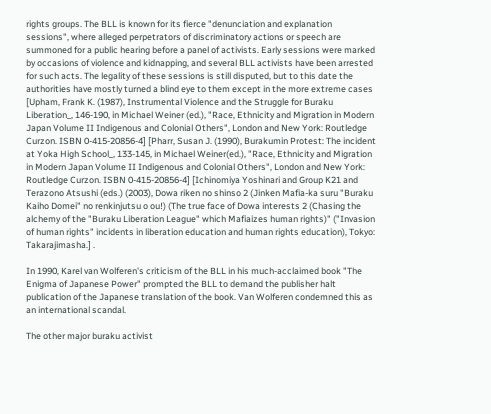rights groups. The BLL is known for its fierce "denunciation and explanation sessions", where alleged perpetrators of discriminatory actions or speech are summoned for a public hearing before a panel of activists. Early sessions were marked by occasions of violence and kidnapping, and several BLL activists have been arrested for such acts. The legality of these sessions is still disputed, but to this date the authorities have mostly turned a blind eye to them except in the more extreme cases [Upham, Frank K. (1987), Instrumental Violence and the Struggle for Buraku Liberation_, 146-190, in Michael Weiner (ed.), "Race, Ethnicity and Migration in Modern Japan Volume II Indigenous and Colonial Others", London and New York: Routledge Curzon. ISBN 0-415-20856-4] [Pharr, Susan J. (1990), Burakumin Protest: The incident at Yoka High School_, 133-145, in Michael Weiner(ed.), "Race, Ethnicity and Migration in Modern Japan Volume II Indigenous and Colonial Others", London and New York: Routledge Curzon. ISBN 0-415-20856-4] [Ichinomiya Yoshinari and Group K21 and Terazono Atsushi (eds.) (2003), Dowa riken no shinso 2 (Jinken Mafia-ka suru "Buraku Kaiho Domei" no renkinjutsu o ou!) (The true face of Dowa interests 2 (Chasing the alchemy of the "Buraku Liberation League" which Mafiaizes human rights)" ("Invasion of human rights" incidents in liberation education and human rights education), Tokyo: Takarajimasha.] .

In 1990, Karel van Wolferen's criticism of the BLL in his much-acclaimed book "The Enigma of Japanese Power" prompted the BLL to demand the publisher halt publication of the Japanese translation of the book. Van Wolferen condemned this as an international scandal.

The other major buraku activist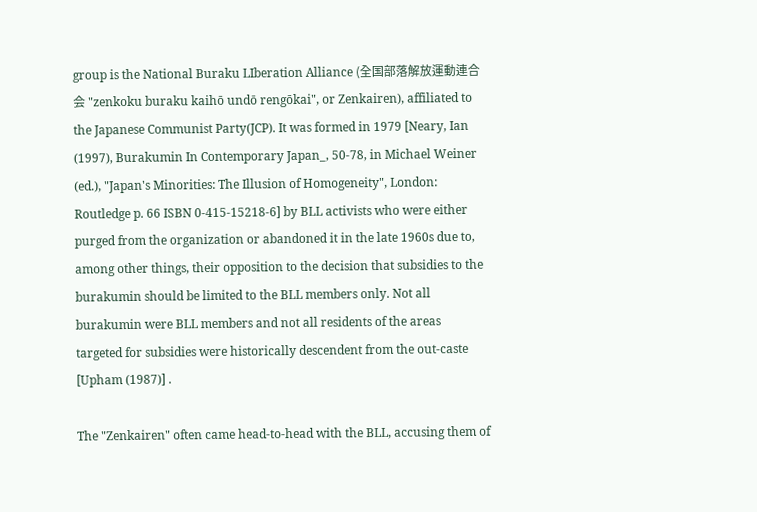group is the National Buraku LIberation Alliance (全国部落解放運動連合会 "zenkoku buraku kaihō undō rengōkai", or Zenkairen), affiliated to the Japanese Communist Party(JCP). It was formed in 1979 [Neary, Ian (1997), Burakumin In Contemporary Japan_, 50-78, in Michael Weiner (ed.), "Japan's Minorities: The Illusion of Homogeneity", London: Routledge p. 66 ISBN 0-415-15218-6] by BLL activists who were either purged from the organization or abandoned it in the late 1960s due to, among other things, their opposition to the decision that subsidies to the burakumin should be limited to the BLL members only. Not all burakumin were BLL members and not all residents of the areas targeted for subsidies were historically descendent from the out-caste [Upham (1987)] .

The "Zenkairen" often came head-to-head with the BLL, accusing them of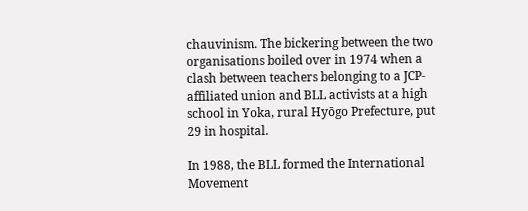chauvinism. The bickering between the two organisations boiled over in 1974 when a clash between teachers belonging to a JCP-affiliated union and BLL activists at a high school in Yoka, rural Hyōgo Prefecture, put 29 in hospital.

In 1988, the BLL formed the International Movement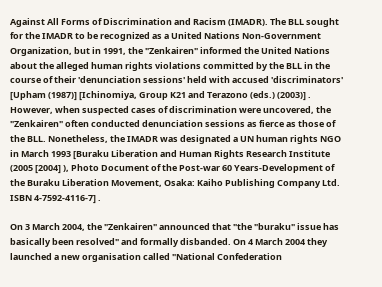Against All Forms of Discrimination and Racism (IMADR). The BLL sought for the IMADR to be recognized as a United Nations Non-Government Organization, but in 1991, the "Zenkairen" informed the United Nations about the alleged human rights violations committed by the BLL in the course of their 'denunciation sessions' held with accused 'discriminators' [Upham (1987)] [Ichinomiya, Group K21 and Terazono (eds.) (2003)] . However, when suspected cases of discrimination were uncovered, the "Zenkairen" often conducted denunciation sessions as fierce as those of the BLL. Nonetheless, the IMADR was designated a UN human rights NGO in March 1993 [Buraku Liberation and Human Rights Research Institute (2005 [2004] ), Photo Document of the Post-war 60 Years-Development of the Buraku Liberation Movement, Osaka: Kaiho Publishing Company Ltd. ISBN 4-7592-4116-7] .

On 3 March 2004, the "Zenkairen" announced that "the "buraku" issue has basically been resolved" and formally disbanded. On 4 March 2004 they launched a new organisation called "National Confederation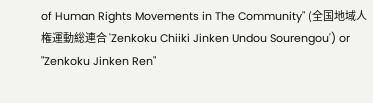of Human Rights Movements in The Community" (全国地域人権運動総連合 'Zenkoku Chiiki Jinken Undou Sourengou') or "Zenkoku Jinken Ren"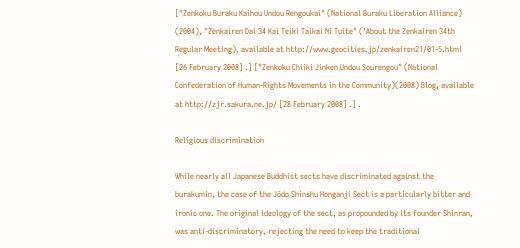["Zenkoku Buraku Kaihou Undou Rengoukai" (National Buraku Liberation Alliance) (2004), "Zenkairen Dai 34 Kai Teiki Taikai Ni Tuite" ('About the Zenkairen 34th Regular Meeting), available at http://www.geocities.jp/zenkairen21/01-5.html [26 February 2008] .] ["Zenkoku Chiiki Jinken Undou Sourengou" (National Confederation of Human-Rights Movements in the Community)(2008) Blog, available at http://zjr.sakura.ne.jp/ [28 February 2008] .] .

Religious discrimination

While nearly all Japanese Buddhist sects have discriminated against the burakumin, the case of the Jōdo Shinshu Honganji Sect is a particularly bitter and ironic one. The original ideology of the sect, as propounded by its founder Shinran, was anti-discriminatory, rejecting the need to keep the traditional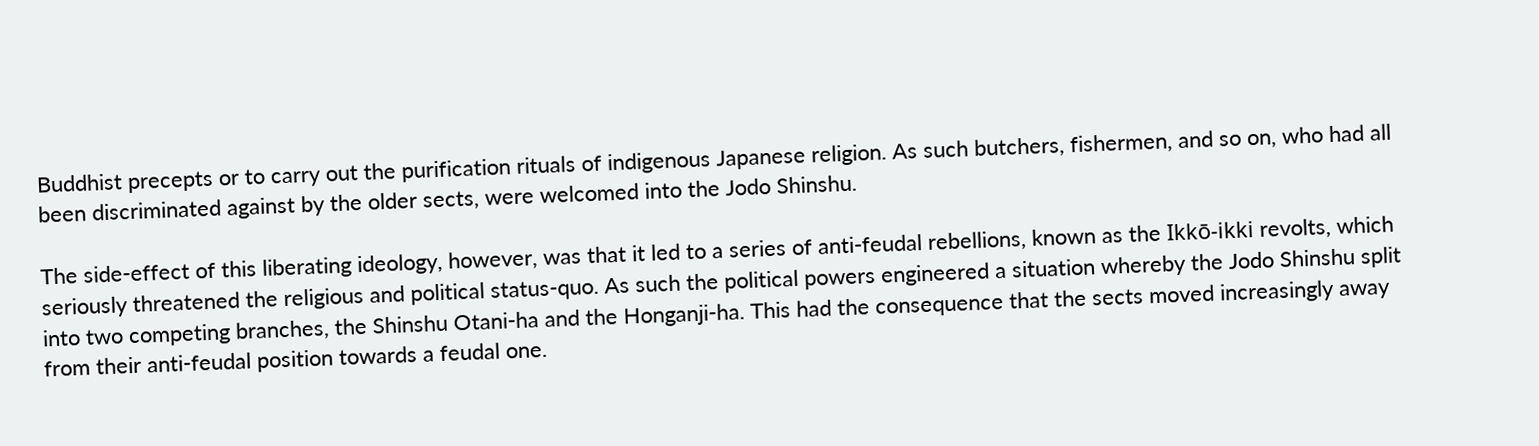Buddhist precepts or to carry out the purification rituals of indigenous Japanese religion. As such butchers, fishermen, and so on, who had all been discriminated against by the older sects, were welcomed into the Jodo Shinshu.

The side-effect of this liberating ideology, however, was that it led to a series of anti-feudal rebellions, known as the Ikkō-ikki revolts, which seriously threatened the religious and political status-quo. As such the political powers engineered a situation whereby the Jodo Shinshu split into two competing branches, the Shinshu Otani-ha and the Honganji-ha. This had the consequence that the sects moved increasingly away from their anti-feudal position towards a feudal one.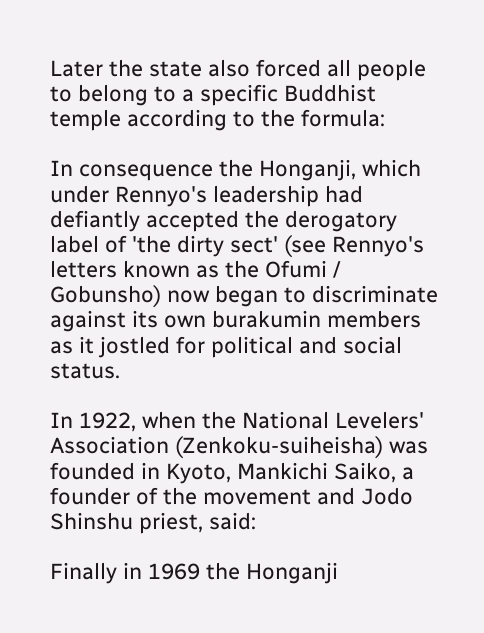Later the state also forced all people to belong to a specific Buddhist temple according to the formula:

In consequence the Honganji, which under Rennyo's leadership had defiantly accepted the derogatory label of 'the dirty sect' (see Rennyo's letters known as the Ofumi / Gobunsho) now began to discriminate against its own burakumin members as it jostled for political and social status.

In 1922, when the National Levelers' Association (Zenkoku-suiheisha) was founded in Kyoto, Mankichi Saiko, a founder of the movement and Jodo Shinshu priest, said:

Finally in 1969 the Honganji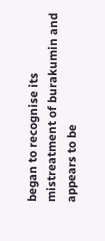began to recognise its mistreatment of burakumin and appears to be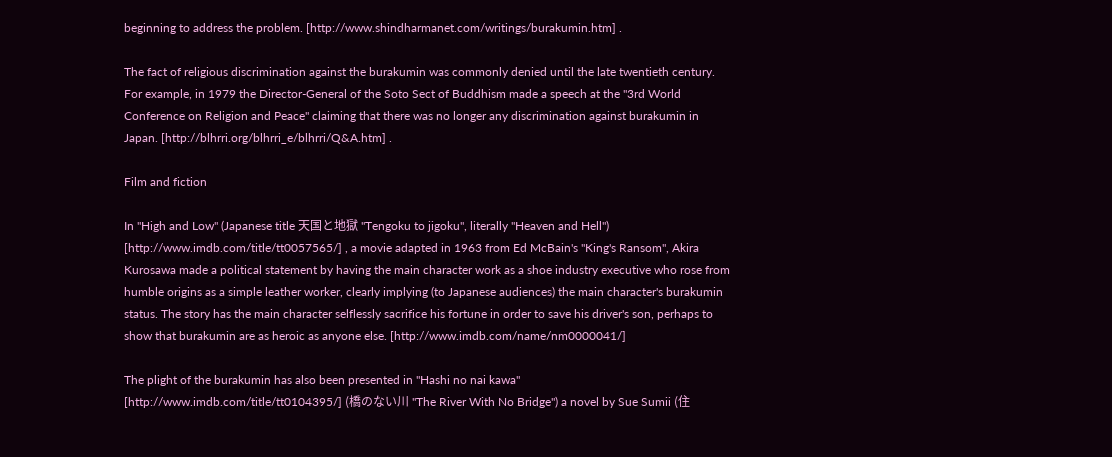beginning to address the problem. [http://www.shindharmanet.com/writings/burakumin.htm] .

The fact of religious discrimination against the burakumin was commonly denied until the late twentieth century. For example, in 1979 the Director-General of the Soto Sect of Buddhism made a speech at the "3rd World Conference on Religion and Peace" claiming that there was no longer any discrimination against burakumin in Japan. [http://blhrri.org/blhrri_e/blhrri/Q&A.htm] .

Film and fiction

In "High and Low" (Japanese title 天国と地獄 "Tengoku to jigoku", literally "Heaven and Hell") [http://www.imdb.com/title/tt0057565/] , a movie adapted in 1963 from Ed McBain's "King's Ransom", Akira Kurosawa made a political statement by having the main character work as a shoe industry executive who rose from humble origins as a simple leather worker, clearly implying (to Japanese audiences) the main character's burakumin status. The story has the main character selflessly sacrifice his fortune in order to save his driver's son, perhaps to show that burakumin are as heroic as anyone else. [http://www.imdb.com/name/nm0000041/]

The plight of the burakumin has also been presented in "Hashi no nai kawa" [http://www.imdb.com/title/tt0104395/] (橋のない川 "The River With No Bridge") a novel by Sue Sumii (住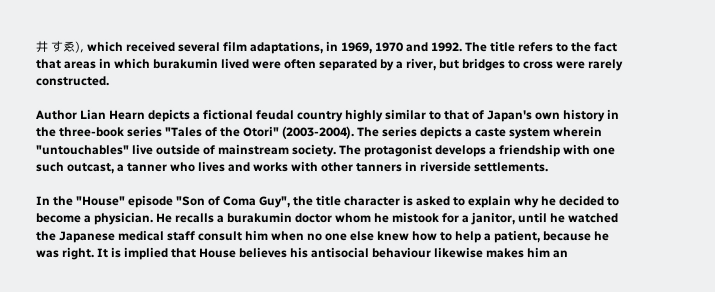井 すゑ), which received several film adaptations, in 1969, 1970 and 1992. The title refers to the fact that areas in which burakumin lived were often separated by a river, but bridges to cross were rarely constructed.

Author Lian Hearn depicts a fictional feudal country highly similar to that of Japan's own history in the three-book series "Tales of the Otori" (2003-2004). The series depicts a caste system wherein "untouchables" live outside of mainstream society. The protagonist develops a friendship with one such outcast, a tanner who lives and works with other tanners in riverside settlements.

In the "House" episode "Son of Coma Guy", the title character is asked to explain why he decided to become a physician. He recalls a burakumin doctor whom he mistook for a janitor, until he watched the Japanese medical staff consult him when no one else knew how to help a patient, because he was right. It is implied that House believes his antisocial behaviour likewise makes him an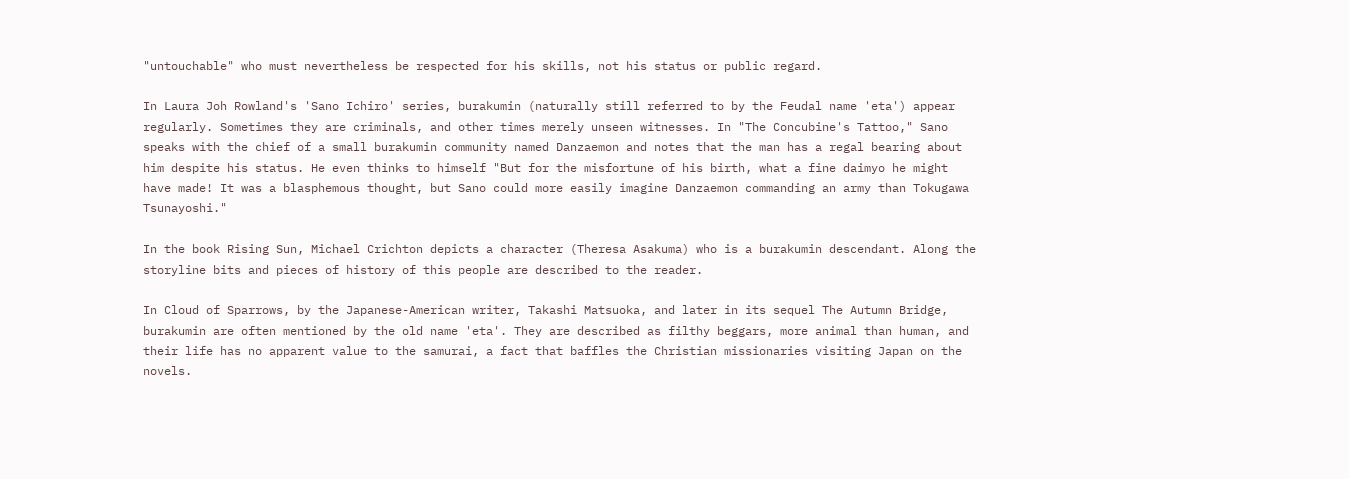"untouchable" who must nevertheless be respected for his skills, not his status or public regard.

In Laura Joh Rowland's 'Sano Ichiro' series, burakumin (naturally still referred to by the Feudal name 'eta') appear regularly. Sometimes they are criminals, and other times merely unseen witnesses. In "The Concubine's Tattoo," Sano speaks with the chief of a small burakumin community named Danzaemon and notes that the man has a regal bearing about him despite his status. He even thinks to himself "But for the misfortune of his birth, what a fine daimyo he might have made! It was a blasphemous thought, but Sano could more easily imagine Danzaemon commanding an army than Tokugawa Tsunayoshi."

In the book Rising Sun, Michael Crichton depicts a character (Theresa Asakuma) who is a burakumin descendant. Along the storyline bits and pieces of history of this people are described to the reader.

In Cloud of Sparrows, by the Japanese-American writer, Takashi Matsuoka, and later in its sequel The Autumn Bridge, burakumin are often mentioned by the old name 'eta'. They are described as filthy beggars, more animal than human, and their life has no apparent value to the samurai, a fact that baffles the Christian missionaries visiting Japan on the novels.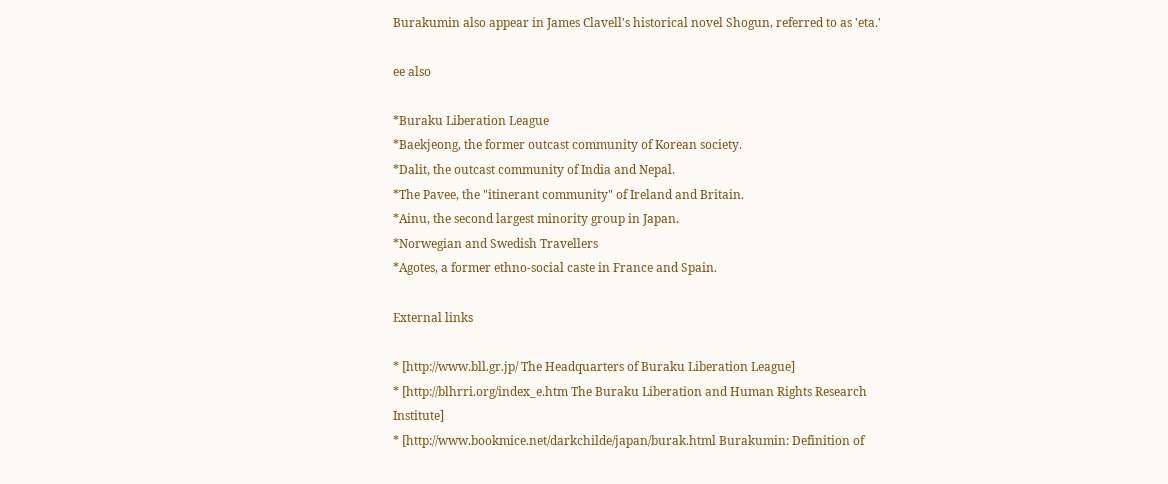Burakumin also appear in James Clavell's historical novel Shogun, referred to as 'eta.'

ee also

*Buraku Liberation League
*Baekjeong, the former outcast community of Korean society.
*Dalit, the outcast community of India and Nepal.
*The Pavee, the "itinerant community" of Ireland and Britain.
*Ainu, the second largest minority group in Japan.
*Norwegian and Swedish Travellers
*Agotes, a former ethno-social caste in France and Spain.

External links

* [http://www.bll.gr.jp/ The Headquarters of Buraku Liberation League]
* [http://blhrri.org/index_e.htm The Buraku Liberation and Human Rights Research Institute]
* [http://www.bookmice.net/darkchilde/japan/burak.html Burakumin: Definition of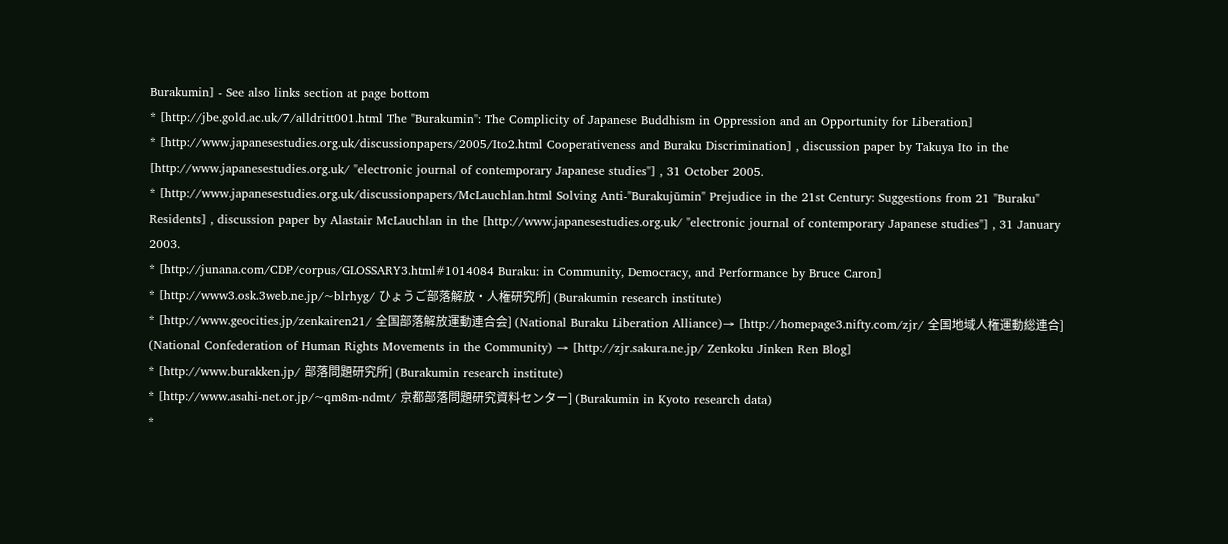Burakumin] - See also links section at page bottom
* [http://jbe.gold.ac.uk/7/alldritt001.html The "Burakumin": The Complicity of Japanese Buddhism in Oppression and an Opportunity for Liberation]
* [http://www.japanesestudies.org.uk/discussionpapers/2005/Ito2.html Cooperativeness and Buraku Discrimination] , discussion paper by Takuya Ito in the [http://www.japanesestudies.org.uk/ "electronic journal of contemporary Japanese studies"] , 31 October 2005.
* [http://www.japanesestudies.org.uk/discussionpapers/McLauchlan.html Solving Anti-"Burakujūmin" Prejudice in the 21st Century: Suggestions from 21 "Buraku" Residents] , discussion paper by Alastair McLauchlan in the [http://www.japanesestudies.org.uk/ "electronic journal of contemporary Japanese studies"] , 31 January 2003.
* [http://junana.com/CDP/corpus/GLOSSARY3.html#1014084 Buraku: in Community, Democracy, and Performance by Bruce Caron]
* [http://www3.osk.3web.ne.jp/~blrhyg/ ひょうご部落解放・人権研究所] (Burakumin research institute)
* [http://www.geocities.jp/zenkairen21/ 全国部落解放運動連合会] (National Buraku Liberation Alliance)→ [http://homepage3.nifty.com/zjr/ 全国地域人権運動総連合] (National Confederation of Human Rights Movements in the Community) → [http://zjr.sakura.ne.jp/ Zenkoku Jinken Ren Blog]
* [http://www.burakken.jp/ 部落問題研究所] (Burakumin research institute)
* [http://www.asahi-net.or.jp/~qm8m-ndmt/ 京都部落問題研究資料センター] (Burakumin in Kyoto research data)
*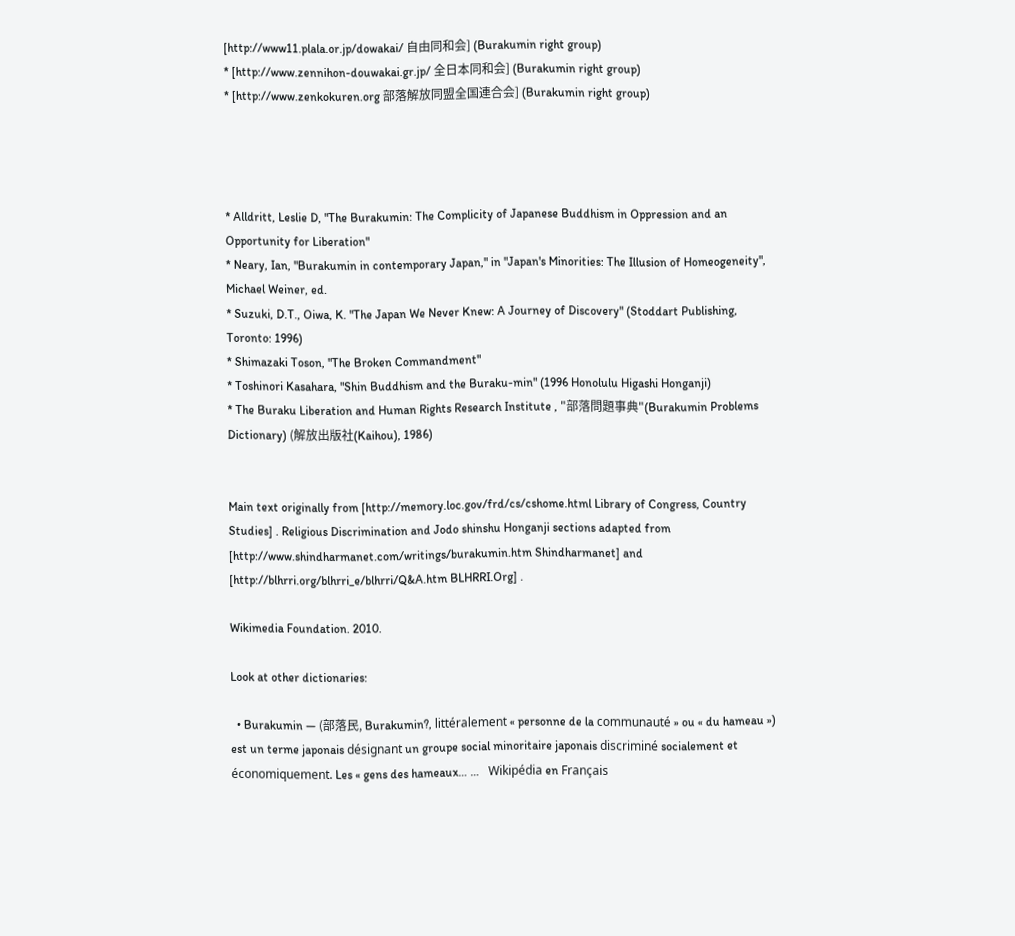[http://www11.plala.or.jp/dowakai/ 自由同和会] (Burakumin right group)
* [http://www.zennihon-douwakai.gr.jp/ 全日本同和会] (Burakumin right group)
* [http://www.zenkokuren.org 部落解放同盟全国連合会] (Burakumin right group)




* Alldritt, Leslie D, "The Burakumin: The Complicity of Japanese Buddhism in Oppression and an Opportunity for Liberation"
* Neary, Ian, "Burakumin in contemporary Japan," in "Japan's Minorities: The Illusion of Homeogeneity", Michael Weiner, ed.
* Suzuki, D.T., Oiwa, K. "The Japan We Never Knew: A Journey of Discovery" (Stoddart Publishing, Toronto: 1996)
* Shimazaki Toson, "The Broken Commandment"
* Toshinori Kasahara, "Shin Buddhism and the Buraku-min" (1996 Honolulu Higashi Honganji)
* The Buraku Liberation and Human Rights Research Institute , "部落問題事典"(Burakumin Problems Dictionary) (解放出版社(Kaihou), 1986)


Main text originally from [http://memory.loc.gov/frd/cs/cshome.html Library of Congress, Country Studies] . Religious Discrimination and Jodo shinshu Honganji sections adapted from [http://www.shindharmanet.com/writings/burakumin.htm Shindharmanet] and [http://blhrri.org/blhrri_e/blhrri/Q&A.htm BLHRRI.Org] .

Wikimedia Foundation. 2010.

Look at other dictionaries:

  • Burakumin — (部落民, Burakumin?, littéralement « personne de la communauté » ou « du hameau ») est un terme japonais désignant un groupe social minoritaire japonais discriminé socialement et économiquement. Les « gens des hameaux… …   Wikipédia en Français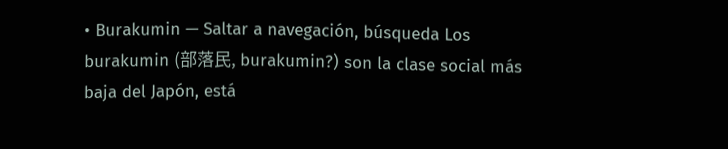• Burakumin — Saltar a navegación, búsqueda Los burakumin (部落民, burakumin?) son la clase social más baja del Japón, está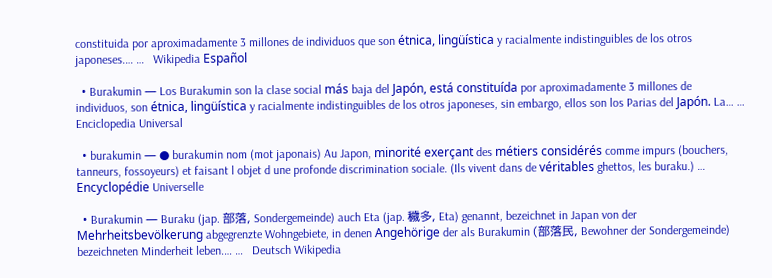constituida por aproximadamente 3 millones de individuos que son étnica, lingüística y racialmente indistinguibles de los otros japoneses.… …   Wikipedia Español

  • Burakumin — Los Burakumin son la clase social más baja del Japón, está constituída por aproximadamente 3 millones de individuos, son étnica, lingüística y racialmente indistinguibles de los otros japoneses, sin embargo, ellos son los Parias del Japón. La… …   Enciclopedia Universal

  • burakumin — ● burakumin nom (mot japonais) Au Japon, minorité exerçant des métiers considérés comme impurs (bouchers, tanneurs, fossoyeurs) et faisant l objet d une profonde discrimination sociale. (Ils vivent dans de véritables ghettos, les buraku.) …   Encyclopédie Universelle

  • Burakumin — Buraku (jap. 部落, Sondergemeinde) auch Eta (jap. 穢多, Eta) genannt, bezeichnet in Japan von der Mehrheitsbevölkerung abgegrenzte Wohngebiete, in denen Angehörige der als Burakumin (部落民, Bewohner der Sondergemeinde) bezeichneten Minderheit leben.… …   Deutsch Wikipedia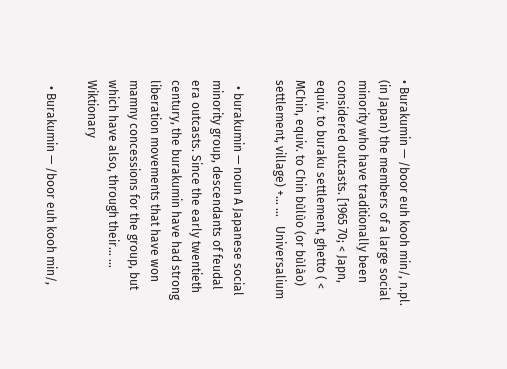• Burakumin — /boor euh kooh min/, n.pl. (in Japan) the members of a large social minority who have traditionally been considered outcasts. [1965 70; < Japn, equiv. to buraku settlement, ghetto ( < MChin, equiv. to Chin bùlùo (or bùlào) settlement, village) +… …   Universalium

  • burakumin — noun A Japanese social minority group, descendants of feudal era outcasts. Since the early twentieth century, the burakumin have had strong liberation movements that have won mamny concessions for the group, but which have also, through their… …   Wiktionary

  • Burakumin — /boor euh kooh min/,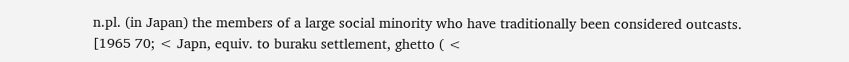n.pl. (in Japan) the members of a large social minority who have traditionally been considered outcasts. [1965 70; < Japn, equiv. to buraku settlement, ghetto ( <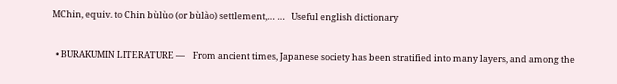MChin, equiv. to Chin bùlùo (or bùlào) settlement,… …   Useful english dictionary

  • BURAKUMIN LITERATURE —    From ancient times, Japanese society has been stratified into many layers, and among the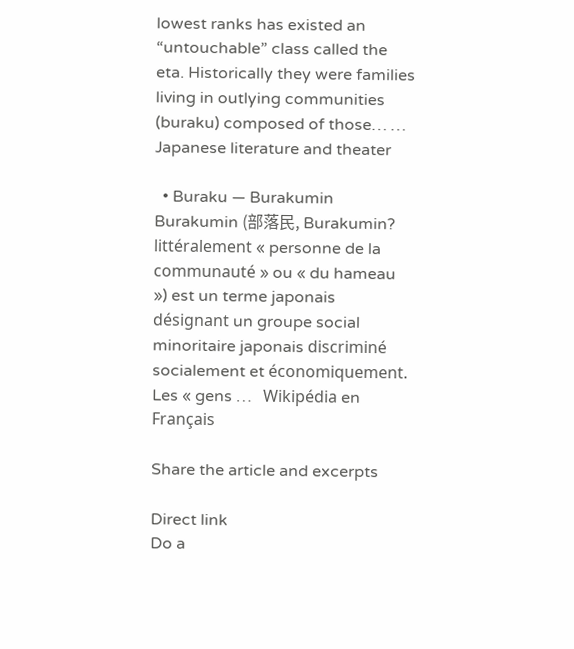lowest ranks has existed an “untouchable” class called the eta. Historically they were families living in outlying communities (buraku) composed of those… …   Japanese literature and theater

  • Buraku — Burakumin Burakumin (部落民, Burakumin? littéralement « personne de la communauté » ou « du hameau ») est un terme japonais désignant un groupe social minoritaire japonais discriminé socialement et économiquement. Les « gens …   Wikipédia en Français

Share the article and excerpts

Direct link
Do a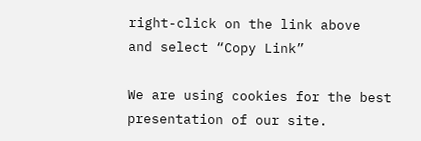right-click on the link above
and select “Copy Link”

We are using cookies for the best presentation of our site.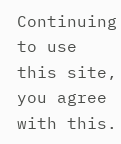Continuing to use this site, you agree with this.